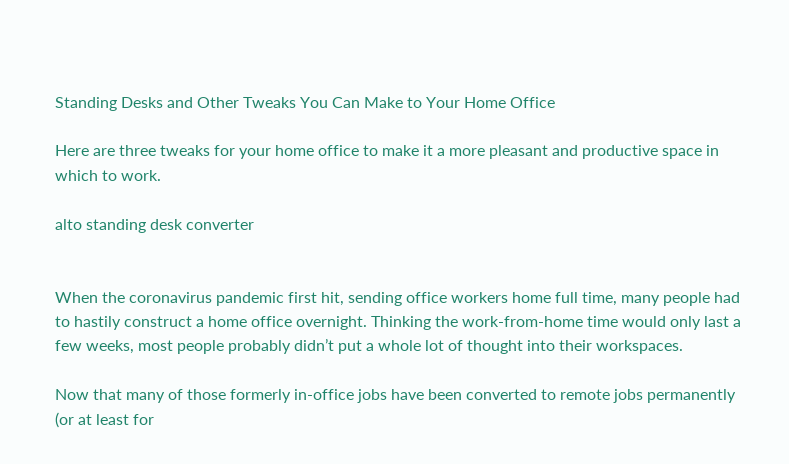Standing Desks and Other Tweaks You Can Make to Your Home Office

Here are three tweaks for your home office to make it a more pleasant and productive space in which to work.

alto standing desk converter


When the coronavirus pandemic first hit, sending office workers home full time, many people had to hastily construct a home office overnight. Thinking the work-from-home time would only last a few weeks, most people probably didn’t put a whole lot of thought into their workspaces.

Now that many of those formerly in-office jobs have been converted to remote jobs permanently (or at least for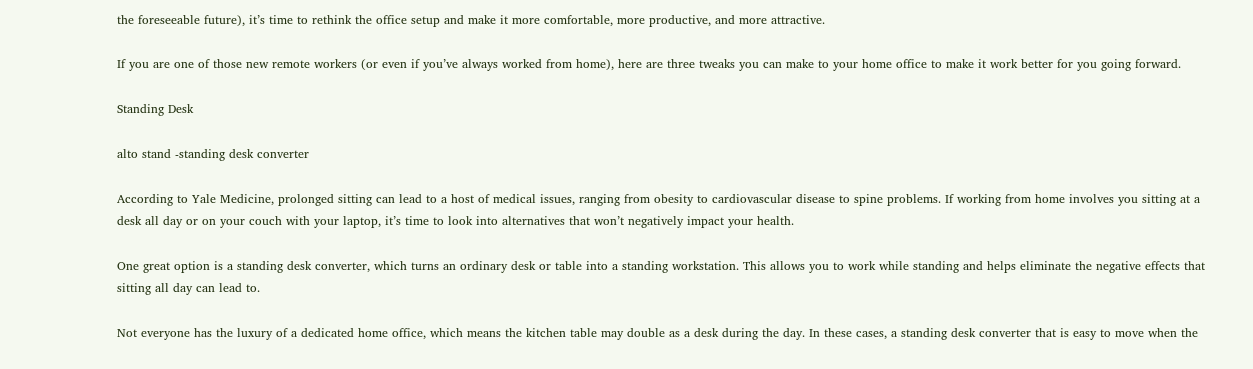the foreseeable future), it’s time to rethink the office setup and make it more comfortable, more productive, and more attractive.

If you are one of those new remote workers (or even if you’ve always worked from home), here are three tweaks you can make to your home office to make it work better for you going forward.

Standing Desk

alto stand -standing desk converter

According to Yale Medicine, prolonged sitting can lead to a host of medical issues, ranging from obesity to cardiovascular disease to spine problems. If working from home involves you sitting at a desk all day or on your couch with your laptop, it’s time to look into alternatives that won’t negatively impact your health.

One great option is a standing desk converter, which turns an ordinary desk or table into a standing workstation. This allows you to work while standing and helps eliminate the negative effects that sitting all day can lead to.

Not everyone has the luxury of a dedicated home office, which means the kitchen table may double as a desk during the day. In these cases, a standing desk converter that is easy to move when the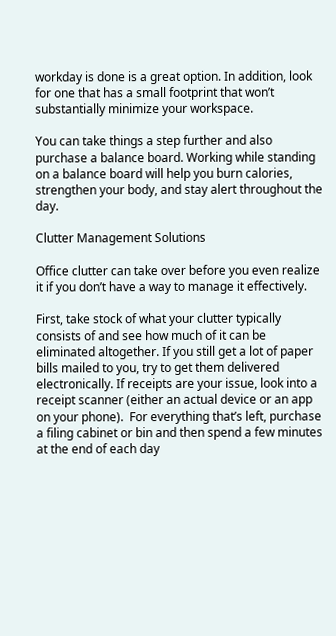workday is done is a great option. In addition, look for one that has a small footprint that won’t substantially minimize your workspace.

You can take things a step further and also purchase a balance board. Working while standing on a balance board will help you burn calories, strengthen your body, and stay alert throughout the day.

Clutter Management Solutions

Office clutter can take over before you even realize it if you don’t have a way to manage it effectively.

First, take stock of what your clutter typically consists of and see how much of it can be eliminated altogether. If you still get a lot of paper bills mailed to you, try to get them delivered electronically. If receipts are your issue, look into a receipt scanner (either an actual device or an app on your phone).  For everything that’s left, purchase a filing cabinet or bin and then spend a few minutes at the end of each day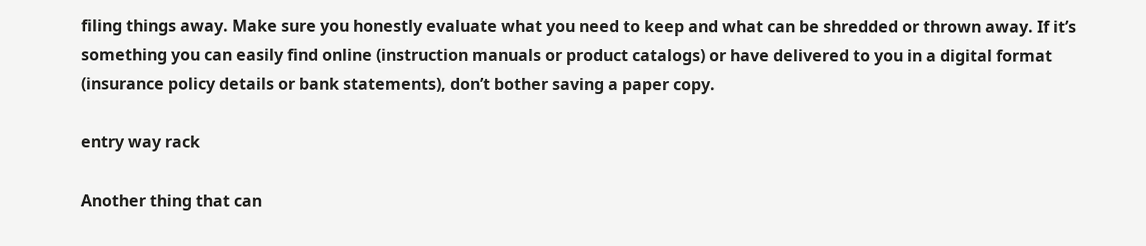filing things away. Make sure you honestly evaluate what you need to keep and what can be shredded or thrown away. If it’s something you can easily find online (instruction manuals or product catalogs) or have delivered to you in a digital format (insurance policy details or bank statements), don’t bother saving a paper copy.

entry way rack

Another thing that can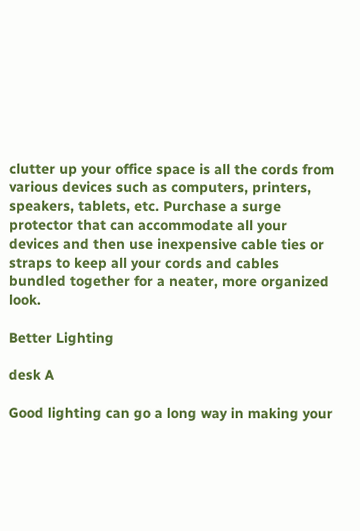clutter up your office space is all the cords from various devices such as computers, printers, speakers, tablets, etc. Purchase a surge protector that can accommodate all your devices and then use inexpensive cable ties or straps to keep all your cords and cables bundled together for a neater, more organized look.

Better Lighting

desk A

Good lighting can go a long way in making your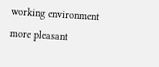working environment more pleasant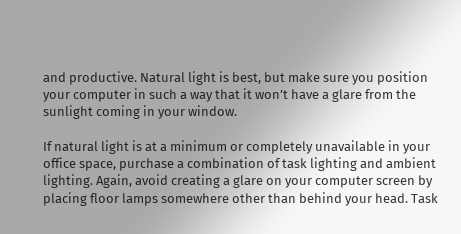and productive. Natural light is best, but make sure you position your computer in such a way that it won’t have a glare from the sunlight coming in your window.

If natural light is at a minimum or completely unavailable in your office space, purchase a combination of task lighting and ambient lighting. Again, avoid creating a glare on your computer screen by placing floor lamps somewhere other than behind your head. Task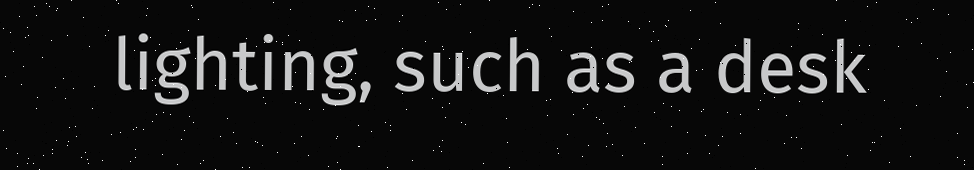lighting, such as a desk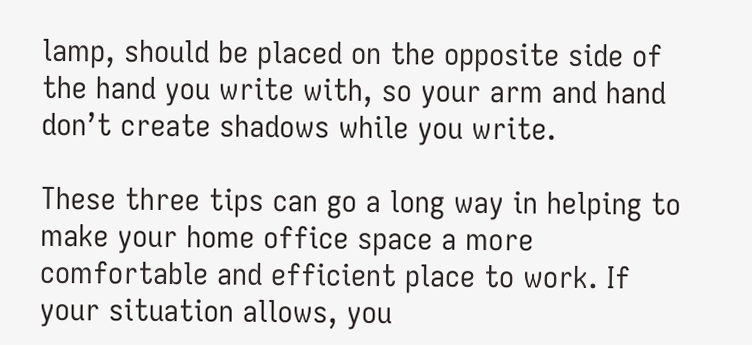lamp, should be placed on the opposite side of the hand you write with, so your arm and hand don’t create shadows while you write.

These three tips can go a long way in helping to make your home office space a more comfortable and efficient place to work. If your situation allows, you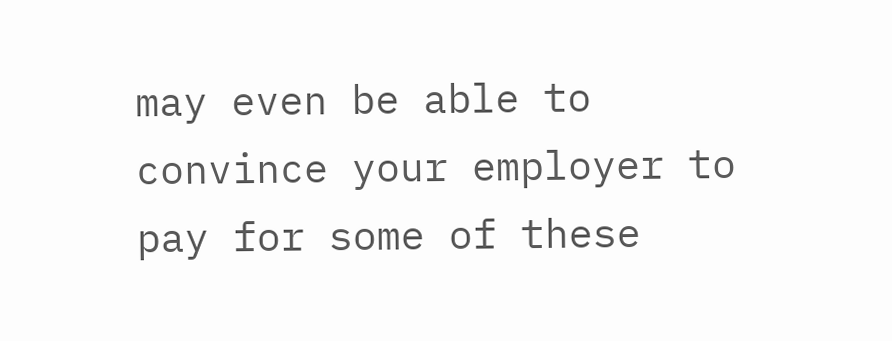may even be able to convince your employer to pay for some of these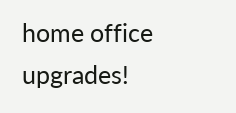home office upgrades!